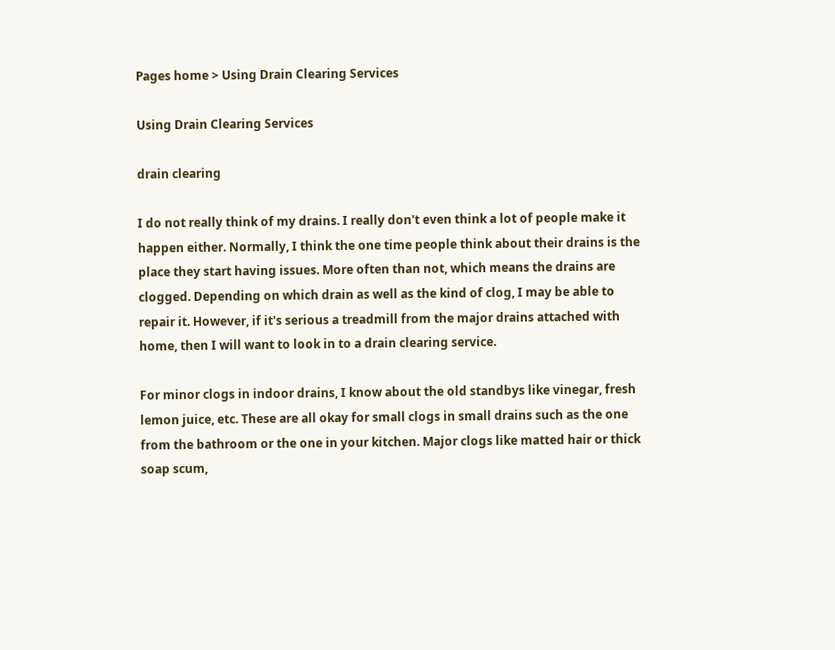Pages home > Using Drain Clearing Services

Using Drain Clearing Services

drain clearing

I do not really think of my drains. I really don't even think a lot of people make it happen either. Normally, I think the one time people think about their drains is the place they start having issues. More often than not, which means the drains are clogged. Depending on which drain as well as the kind of clog, I may be able to repair it. However, if it's serious a treadmill from the major drains attached with home, then I will want to look in to a drain clearing service.

For minor clogs in indoor drains, I know about the old standbys like vinegar, fresh lemon juice, etc. These are all okay for small clogs in small drains such as the one from the bathroom or the one in your kitchen. Major clogs like matted hair or thick soap scum,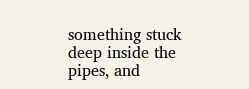something stuck deep inside the pipes, and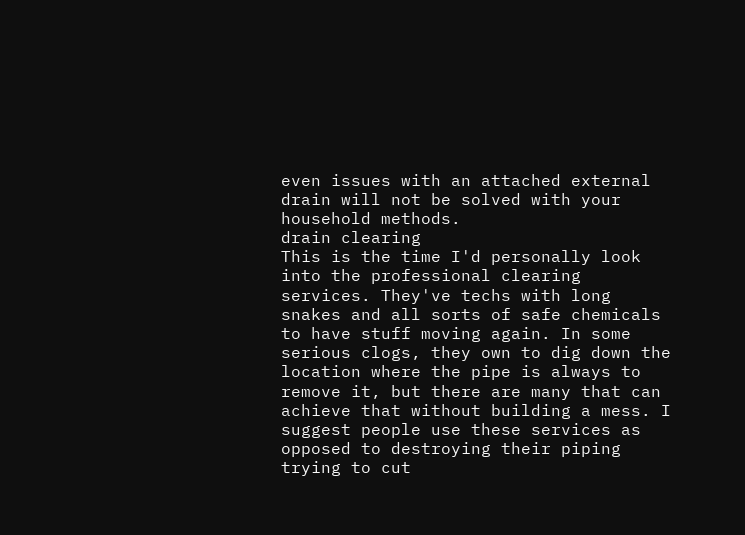even issues with an attached external drain will not be solved with your household methods.
drain clearing
This is the time I'd personally look into the professional clearing services. They've techs with long snakes and all sorts of safe chemicals to have stuff moving again. In some serious clogs, they own to dig down the location where the pipe is always to remove it, but there are many that can achieve that without building a mess. I suggest people use these services as opposed to destroying their piping trying to cut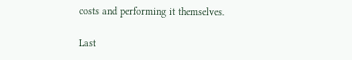costs and performing it themselves.

Last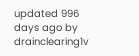updated 996 days ago by drainclearing1v